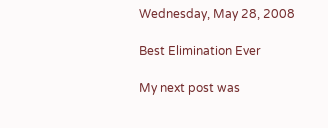Wednesday, May 28, 2008

Best Elimination Ever

My next post was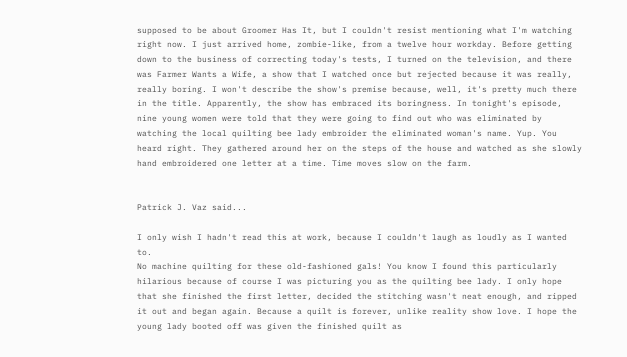supposed to be about Groomer Has It, but I couldn't resist mentioning what I'm watching right now. I just arrived home, zombie-like, from a twelve hour workday. Before getting down to the business of correcting today's tests, I turned on the television, and there was Farmer Wants a Wife, a show that I watched once but rejected because it was really, really boring. I won't describe the show's premise because, well, it's pretty much there in the title. Apparently, the show has embraced its boringness. In tonight's episode, nine young women were told that they were going to find out who was eliminated by watching the local quilting bee lady embroider the eliminated woman's name. Yup. You heard right. They gathered around her on the steps of the house and watched as she slowly hand embroidered one letter at a time. Time moves slow on the farm.


Patrick J. Vaz said...

I only wish I hadn't read this at work, because I couldn't laugh as loudly as I wanted to.
No machine quilting for these old-fashioned gals! You know I found this particularly hilarious because of course I was picturing you as the quilting bee lady. I only hope that she finished the first letter, decided the stitching wasn't neat enough, and ripped it out and began again. Because a quilt is forever, unlike reality show love. I hope the young lady booted off was given the finished quilt as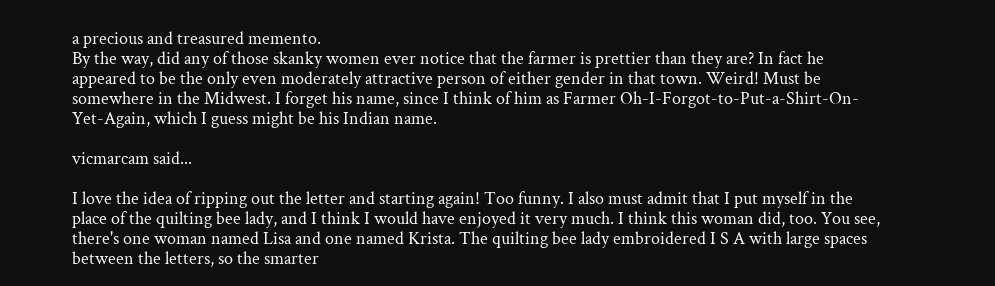a precious and treasured memento.
By the way, did any of those skanky women ever notice that the farmer is prettier than they are? In fact he appeared to be the only even moderately attractive person of either gender in that town. Weird! Must be somewhere in the Midwest. I forget his name, since I think of him as Farmer Oh-I-Forgot-to-Put-a-Shirt-On-Yet-Again, which I guess might be his Indian name.

vicmarcam said...

I love the idea of ripping out the letter and starting again! Too funny. I also must admit that I put myself in the place of the quilting bee lady, and I think I would have enjoyed it very much. I think this woman did, too. You see, there's one woman named Lisa and one named Krista. The quilting bee lady embroidered I S A with large spaces between the letters, so the smarter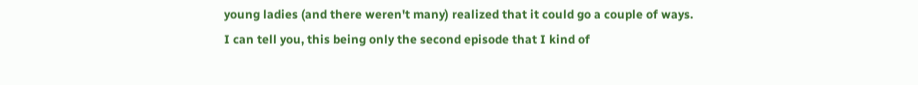young ladies (and there weren't many) realized that it could go a couple of ways.
I can tell you, this being only the second episode that I kind of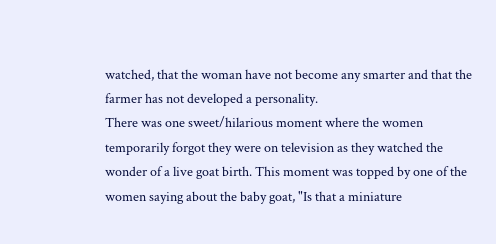watched, that the woman have not become any smarter and that the farmer has not developed a personality.
There was one sweet/hilarious moment where the women temporarily forgot they were on television as they watched the wonder of a live goat birth. This moment was topped by one of the women saying about the baby goat, "Is that a miniature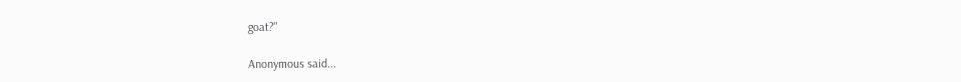goat?"

Anonymous said...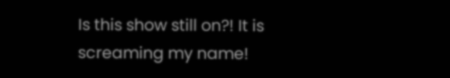Is this show still on?! It is screaming my name!